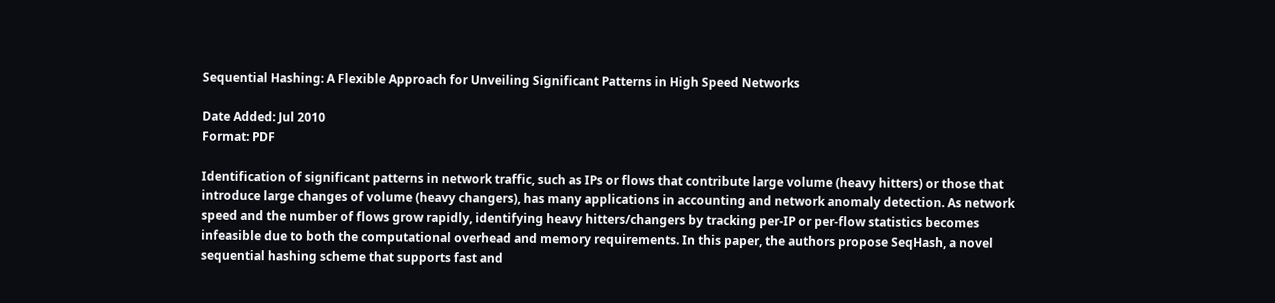Sequential Hashing: A Flexible Approach for Unveiling Significant Patterns in High Speed Networks

Date Added: Jul 2010
Format: PDF

Identification of significant patterns in network traffic, such as IPs or flows that contribute large volume (heavy hitters) or those that introduce large changes of volume (heavy changers), has many applications in accounting and network anomaly detection. As network speed and the number of flows grow rapidly, identifying heavy hitters/changers by tracking per-IP or per-flow statistics becomes infeasible due to both the computational overhead and memory requirements. In this paper, the authors propose SeqHash, a novel sequential hashing scheme that supports fast and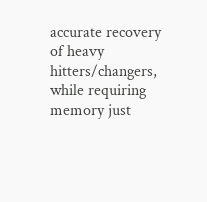accurate recovery of heavy hitters/changers, while requiring memory just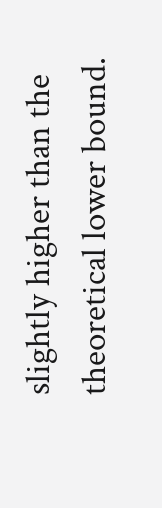slightly higher than the theoretical lower bound.